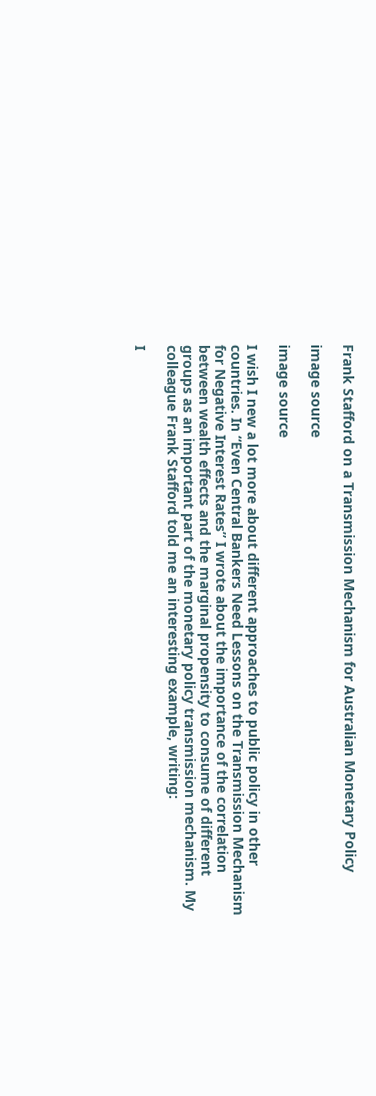Frank Stafford on a Transmission Mechanism for Australian Monetary Policy

image source

image source

I wish I new a lot more about different approaches to public policy in other countries. In “Even Central Bankers Need Lessons on the Transmission Mechanism for Negative Interest Rates” I wrote about the importance of the correlation between wealth effects and the marginal propensity to consume of different groups as an important part of the monetary policy transmission mechanism. My colleague Frank Stafford told me an interesting example, writing:

I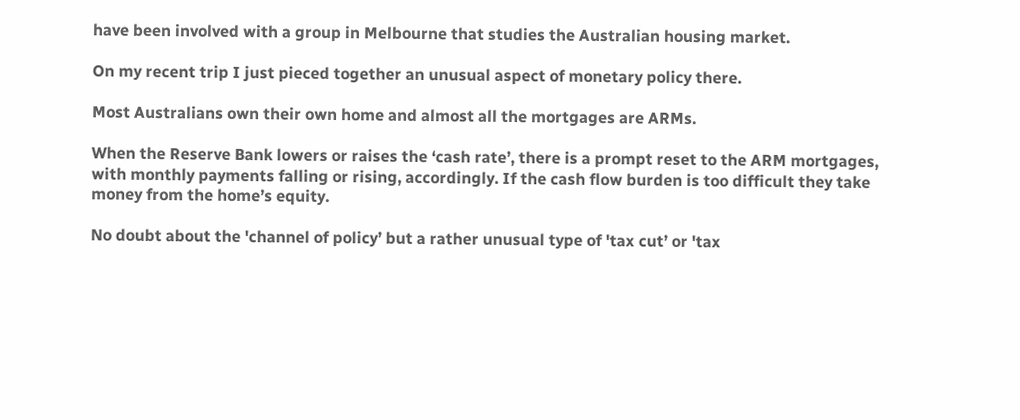have been involved with a group in Melbourne that studies the Australian housing market.

On my recent trip I just pieced together an unusual aspect of monetary policy there.

Most Australians own their own home and almost all the mortgages are ARMs.

When the Reserve Bank lowers or raises the ‘cash rate’, there is a prompt reset to the ARM mortgages, with monthly payments falling or rising, accordingly. If the cash flow burden is too difficult they take money from the home’s equity.

No doubt about the 'channel of policy’ but a rather unusual type of 'tax cut’ or 'tax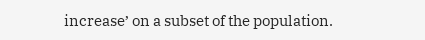increase’ on a subset of the population.